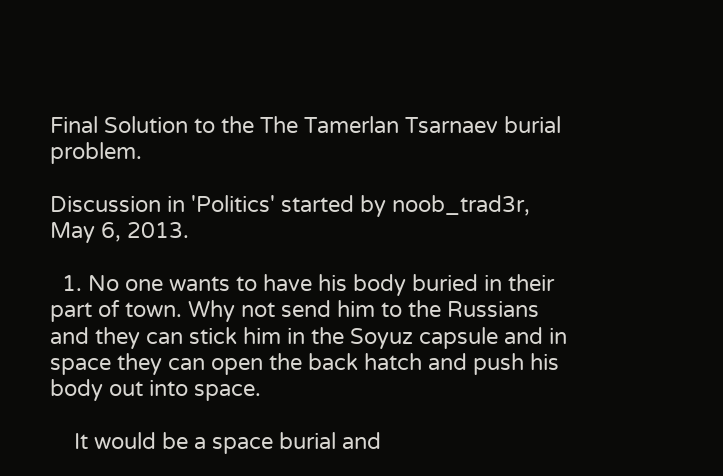Final Solution to the The Tamerlan Tsarnaev burial problem.

Discussion in 'Politics' started by noob_trad3r, May 6, 2013.

  1. No one wants to have his body buried in their part of town. Why not send him to the Russians and they can stick him in the Soyuz capsule and in space they can open the back hatch and push his body out into space.

    It would be a space burial and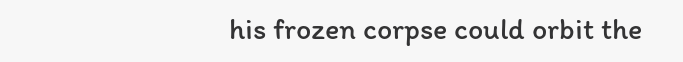his frozen corpse could orbit the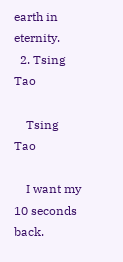earth in eternity.
  2. Tsing Tao

    Tsing Tao

    I want my 10 seconds back.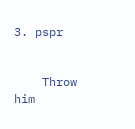3. pspr


    Throw him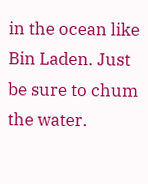in the ocean like Bin Laden. Just be sure to chum the water.